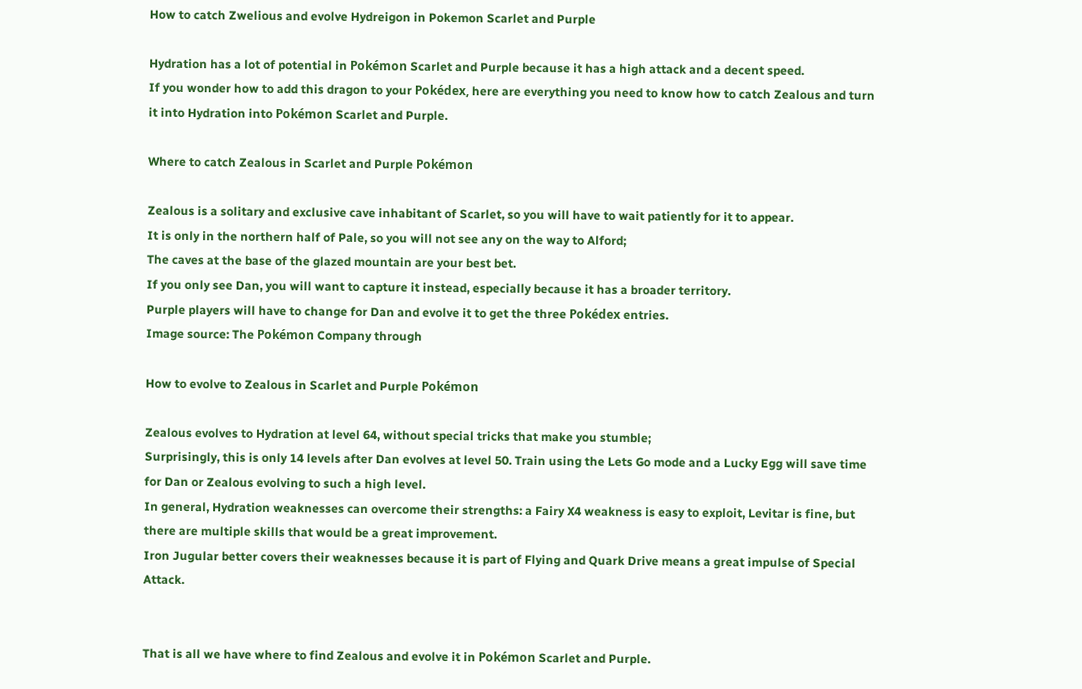How to catch Zwelious and evolve Hydreigon in Pokemon Scarlet and Purple

Hydration has a lot of potential in Pokémon Scarlet and Purple because it has a high attack and a decent speed.
If you wonder how to add this dragon to your Pokédex, here are everything you need to know how to catch Zealous and turn it into Hydration into Pokémon Scarlet and Purple.

Where to catch Zealous in Scarlet and Purple Pokémon

Zealous is a solitary and exclusive cave inhabitant of Scarlet, so you will have to wait patiently for it to appear.
It is only in the northern half of Pale, so you will not see any on the way to Alford;
The caves at the base of the glazed mountain are your best bet.
If you only see Dan, you will want to capture it instead, especially because it has a broader territory.
Purple players will have to change for Dan and evolve it to get the three Pokédex entries.
Image source: The Pokémon Company through

How to evolve to Zealous in Scarlet and Purple Pokémon

Zealous evolves to Hydration at level 64, without special tricks that make you stumble;
Surprisingly, this is only 14 levels after Dan evolves at level 50. Train using the Lets Go mode and a Lucky Egg will save time for Dan or Zealous evolving to such a high level.
In general, Hydration weaknesses can overcome their strengths: a Fairy X4 weakness is easy to exploit, Levitar is fine, but there are multiple skills that would be a great improvement.
Iron Jugular better covers their weaknesses because it is part of Flying and Quark Drive means a great impulse of Special Attack.


That is all we have where to find Zealous and evolve it in Pokémon Scarlet and Purple.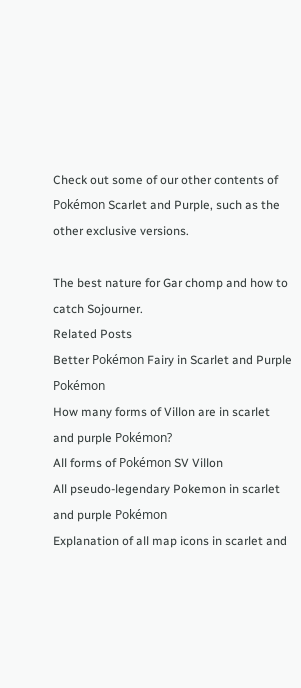Check out some of our other contents of Pokémon Scarlet and Purple, such as the other exclusive versions.

The best nature for Gar chomp and how to catch Sojourner.
Related Posts
Better Pokémon Fairy in Scarlet and Purple Pokémon
How many forms of Villon are in scarlet and purple Pokémon?
All forms of Pokémon SV Villon
All pseudo-legendary Pokemon in scarlet and purple Pokémon
Explanation of all map icons in scarlet and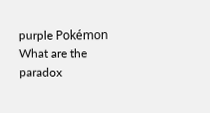purple Pokémon
What are the paradox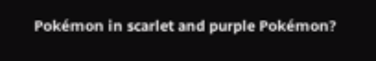Pokémon in scarlet and purple Pokémon?